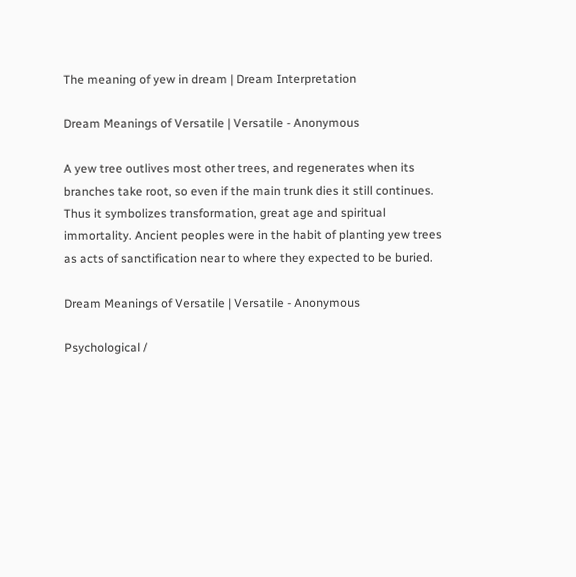The meaning of yew in dream | Dream Interpretation

Dream Meanings of Versatile | Versatile - Anonymous

A yew tree outlives most other trees, and regenerates when its branches take root, so even if the main trunk dies it still continues. Thus it symbolizes transformation, great age and spiritual immortality. Ancient peoples were in the habit of planting yew trees as acts of sanctification near to where they expected to be buried.

Dream Meanings of Versatile | Versatile - Anonymous

Psychological /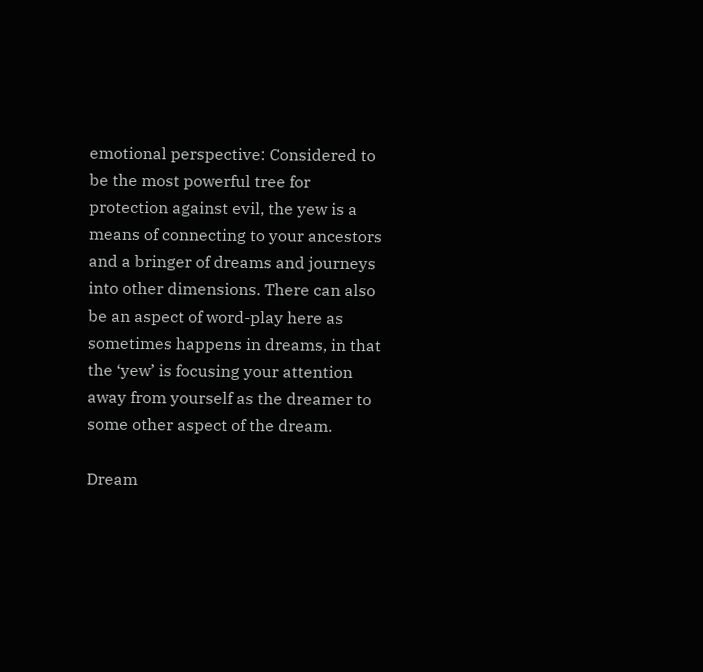emotional perspective: Considered to be the most powerful tree for protection against evil, the yew is a means of connecting to your ancestors and a bringer of dreams and journeys into other dimensions. There can also be an aspect of word-play here as sometimes happens in dreams, in that the ‘yew’ is focusing your attention away from yourself as the dreamer to some other aspect of the dream.

Dream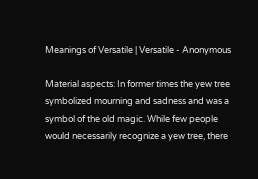Meanings of Versatile | Versatile - Anonymous

Material aspects: In former times the yew tree symbolized mourning and sadness and was a symbol of the old magic. While few people would necessarily recognize a yew tree, there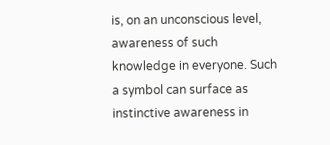is, on an unconscious level, awareness of such knowledge in everyone. Such a symbol can surface as instinctive awareness in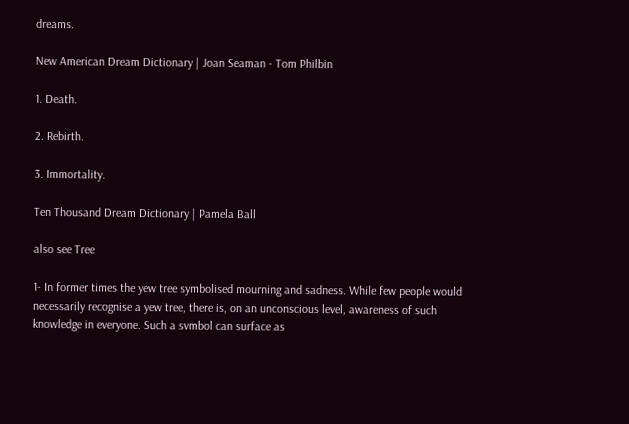dreams.

New American Dream Dictionary | Joan Seaman - Tom Philbin

1. Death.

2. Rebirth.

3. Immortality.

Ten Thousand Dream Dictionary | Pamela Ball

also see Tree

1- In former times the yew tree symbolised mourning and sadness. While few people would necessarily recognise a yew tree, there is, on an unconscious level, awareness of such knowledge in everyone. Such a svmbol can surface as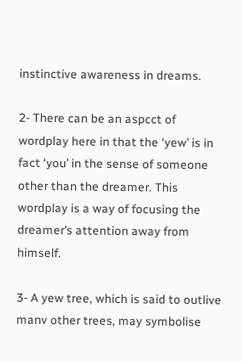instinctive awareness in dreams.

2- There can be an aspcct of wordplay here in that the ‘yew’ is in fact ‘you’ in the sense of someone other than the dreamer. This wordplay is a way of focusing the dreamer’s attention away from himself.

3- A yew tree, which is said to outlive manv other trees, may symbolise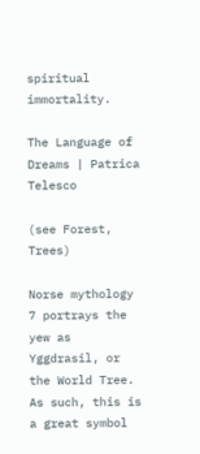spiritual immortality.

The Language of Dreams | Patrica Telesco

(see Forest, Trees)

Norse mythology 7 portrays the yew as Yggdrasil, or the World Tree. As such, this is a great symbol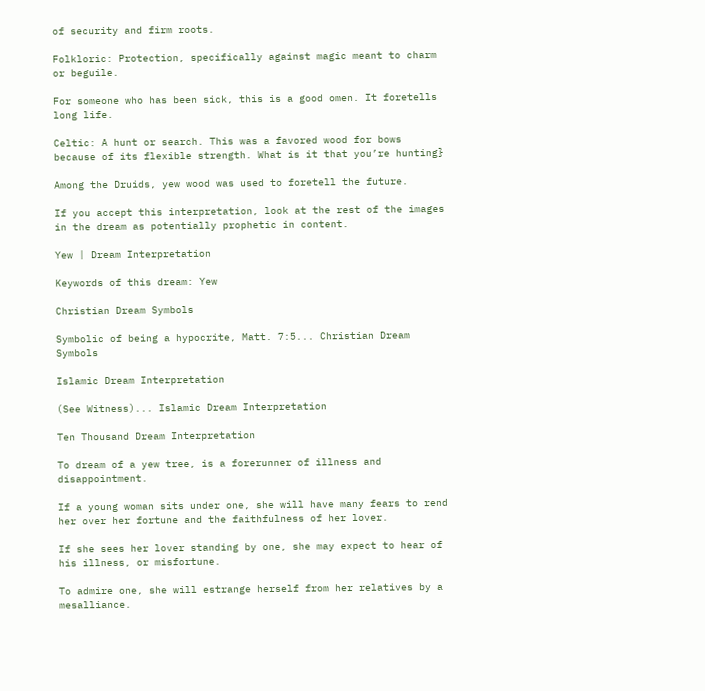of security and firm roots.

Folkloric: Protection, specifically against magic meant to charm or beguile.

For someone who has been sick, this is a good omen. It foretells long life.

Celtic: A hunt or search. This was a favored wood for bows because of its flexible strength. What is it that you’re hunting}

Among the Druids, yew wood was used to foretell the future.

If you accept this interpretation, look at the rest of the images in the dream as potentially prophetic in content.

Yew | Dream Interpretation

Keywords of this dream: Yew

Christian Dream Symbols

Symbolic of being a hypocrite, Matt. 7:5... Christian Dream Symbols

Islamic Dream Interpretation

(See Witness)... Islamic Dream Interpretation

Ten Thousand Dream Interpretation

To dream of a yew tree, is a forerunner of illness and disappointment.

If a young woman sits under one, she will have many fears to rend her over her fortune and the faithfulness of her lover.

If she sees her lover standing by one, she may expect to hear of his illness, or misfortune.

To admire one, she will estrange herself from her relatives by a mesalliance.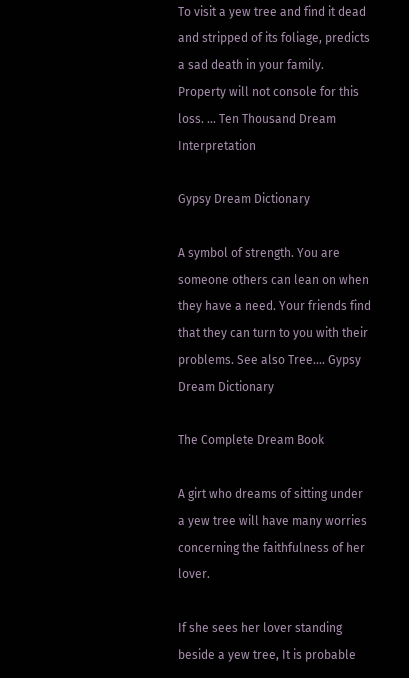To visit a yew tree and find it dead and stripped of its foliage, predicts a sad death in your family. Property will not console for this loss. ... Ten Thousand Dream Interpretation

Gypsy Dream Dictionary

A symbol of strength. You are someone others can lean on when they have a need. Your friends find that they can turn to you with their problems. See also Tree.... Gypsy Dream Dictionary

The Complete Dream Book

A girt who dreams of sitting under a yew tree will have many worries concerning the faithfulness of her lover.

If she sees her lover standing beside a yew tree, It is probable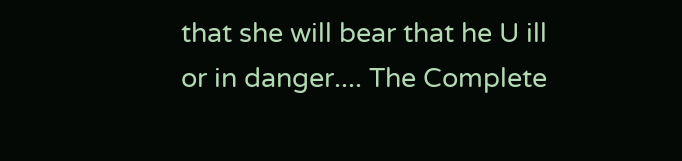that she will bear that he U ill or in danger.... The Complete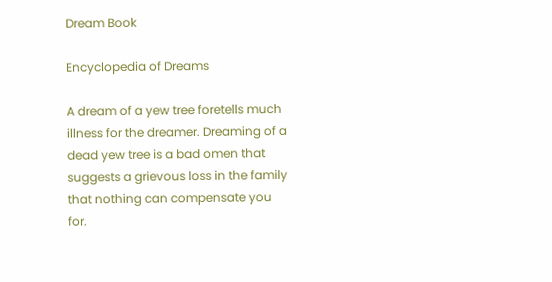Dream Book

Encyclopedia of Dreams

A dream of a yew tree foretells much illness for the dreamer. Dreaming of a dead yew tree is a bad omen that suggests a grievous loss in the family that nothing can compensate you for.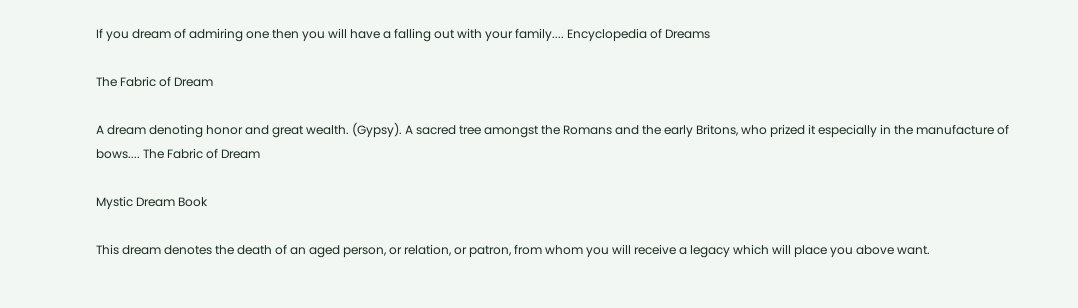If you dream of admiring one then you will have a falling out with your family.... Encyclopedia of Dreams

The Fabric of Dream

A dream denoting honor and great wealth. (Gypsy). A sacred tree amongst the Romans and the early Britons, who prized it especially in the manufacture of bows.... The Fabric of Dream

Mystic Dream Book

This dream denotes the death of an aged person, or relation, or patron, from whom you will receive a legacy which will place you above want.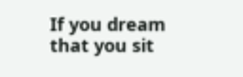If you dream that you sit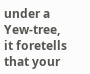under a Yew-tree, it foretells that your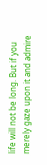life will not be long. But if you merely gaze upon it and admire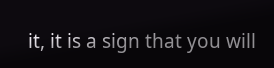it, it is a sign that you will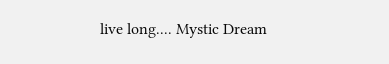live long.... Mystic Dream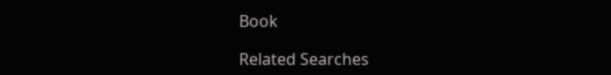Book

Related Searches